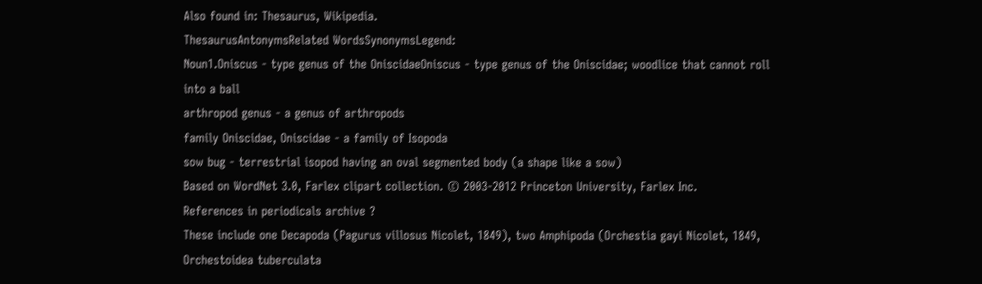Also found in: Thesaurus, Wikipedia.
ThesaurusAntonymsRelated WordsSynonymsLegend:
Noun1.Oniscus - type genus of the OniscidaeOniscus - type genus of the Oniscidae; woodlice that cannot roll into a ball
arthropod genus - a genus of arthropods
family Oniscidae, Oniscidae - a family of Isopoda
sow bug - terrestrial isopod having an oval segmented body (a shape like a sow)
Based on WordNet 3.0, Farlex clipart collection. © 2003-2012 Princeton University, Farlex Inc.
References in periodicals archive ?
These include one Decapoda (Pagurus villosus Nicolet, 1849), two Amphipoda (Orchestia gayi Nicolet, 1849, Orchestoidea tuberculata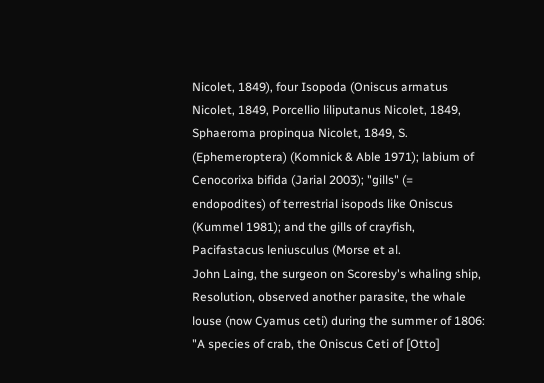Nicolet, 1849), four Isopoda (Oniscus armatus Nicolet, 1849, Porcellio liliputanus Nicolet, 1849, Sphaeroma propinqua Nicolet, 1849, S.
(Ephemeroptera) (Komnick & Able 1971); labium of Cenocorixa bifida (Jarial 2003); "gills" (= endopodites) of terrestrial isopods like Oniscus (Kummel 1981); and the gills of crayfish, Pacifastacus leniusculus (Morse et al.
John Laing, the surgeon on Scoresby's whaling ship, Resolution, observed another parasite, the whale louse (now Cyamus ceti) during the summer of 1806: "A species of crab, the Oniscus Ceti of [Otto]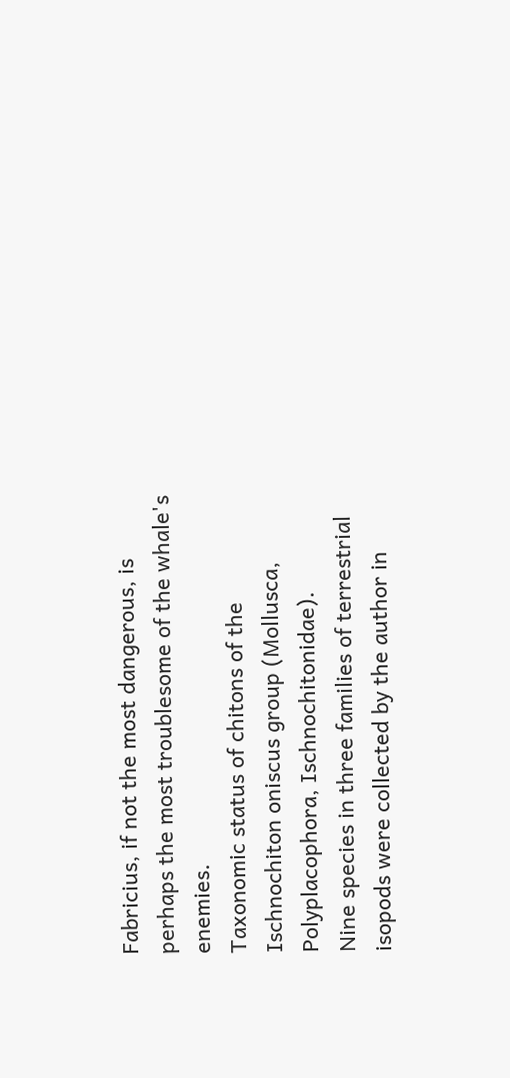Fabricius, if not the most dangerous, is perhaps the most troublesome of the whale's enemies.
Taxonomic status of chitons of the Ischnochiton oniscus group (Mollusca, Polyplacophora, Ischnochitonidae).
Nine species in three families of terrestrial isopods were collected by the author in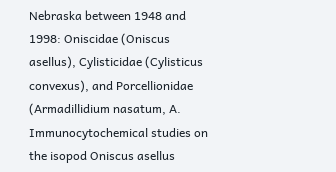Nebraska between 1948 and 1998: Oniscidae (Oniscus asellus), Cylisticidae (Cylisticus convexus), and Porcellionidae (Armadillidium nasatum, A.
Immunocytochemical studies on the isopod Oniscus asellus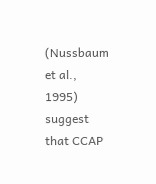(Nussbaum et al., 1995) suggest that CCAP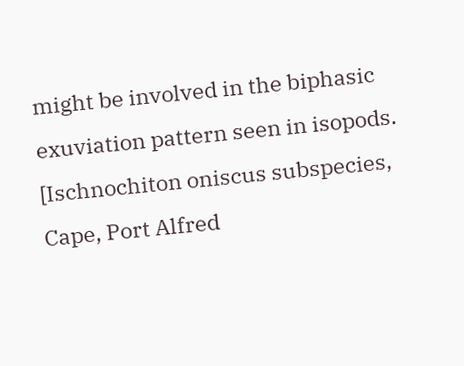might be involved in the biphasic exuviation pattern seen in isopods.
[Ischnochiton oniscus subspecies, Cape, Port Alfred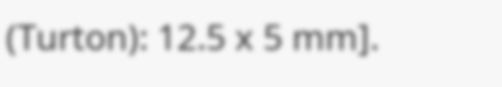(Turton): 12.5 x 5 mm].